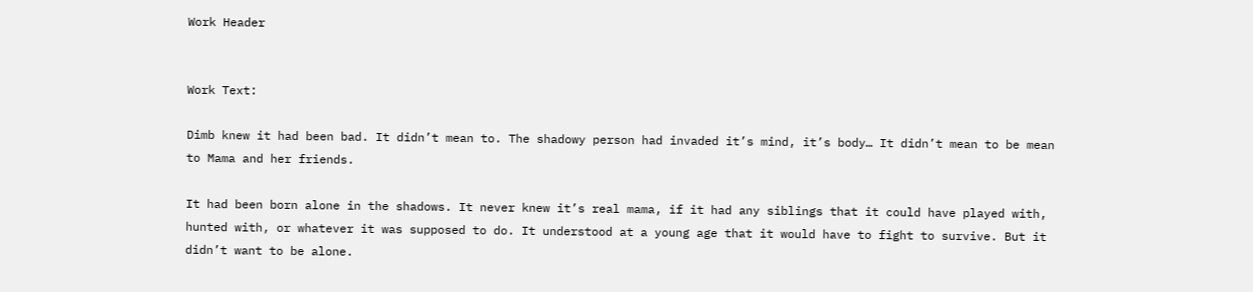Work Header


Work Text:

Dimb knew it had been bad. It didn’t mean to. The shadowy person had invaded it’s mind, it’s body… It didn’t mean to be mean to Mama and her friends.

It had been born alone in the shadows. It never knew it’s real mama, if it had any siblings that it could have played with, hunted with, or whatever it was supposed to do. It understood at a young age that it would have to fight to survive. But it didn’t want to be alone.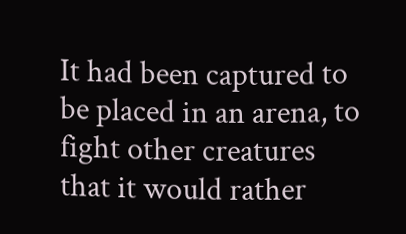It had been captured to be placed in an arena, to fight other creatures that it would rather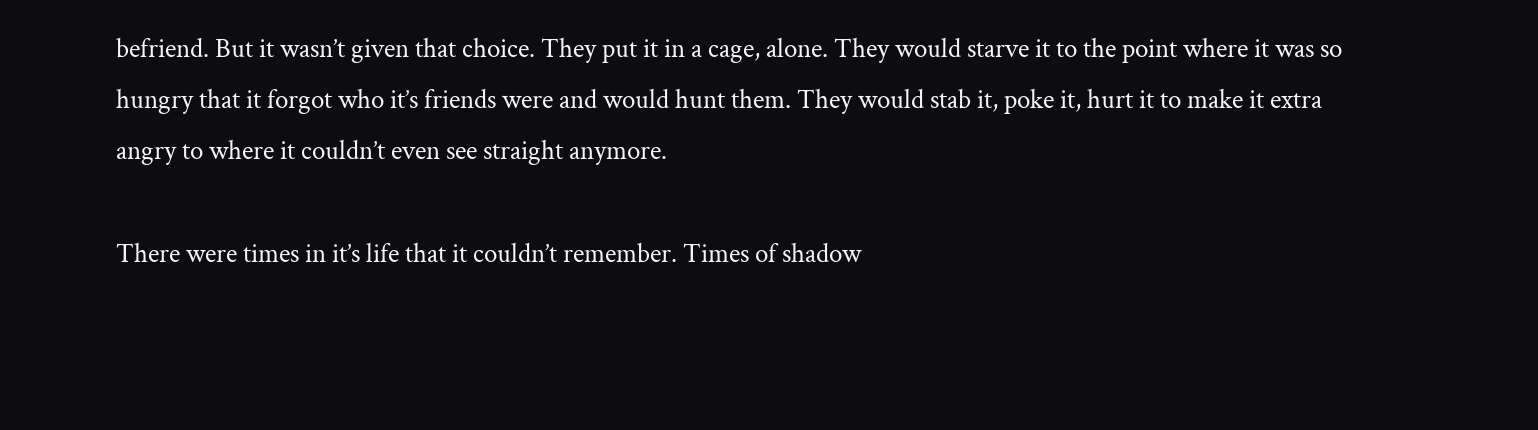befriend. But it wasn’t given that choice. They put it in a cage, alone. They would starve it to the point where it was so hungry that it forgot who it’s friends were and would hunt them. They would stab it, poke it, hurt it to make it extra angry to where it couldn’t even see straight anymore.

There were times in it’s life that it couldn’t remember. Times of shadow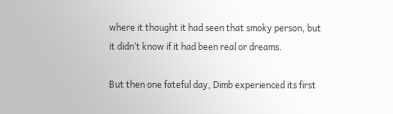where it thought it had seen that smoky person, but it didn’t know if it had been real or dreams.

But then one fateful day, Dimb experienced its first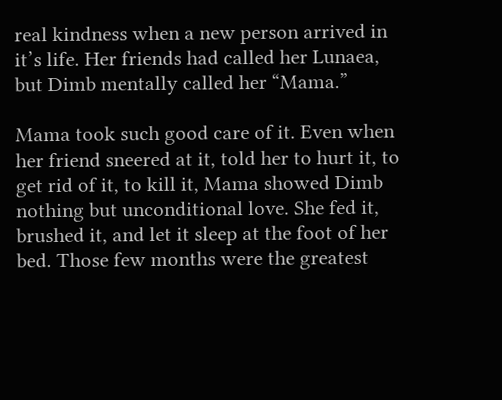real kindness when a new person arrived in it’s life. Her friends had called her Lunaea, but Dimb mentally called her “Mama.”

Mama took such good care of it. Even when her friend sneered at it, told her to hurt it, to get rid of it, to kill it, Mama showed Dimb nothing but unconditional love. She fed it, brushed it, and let it sleep at the foot of her bed. Those few months were the greatest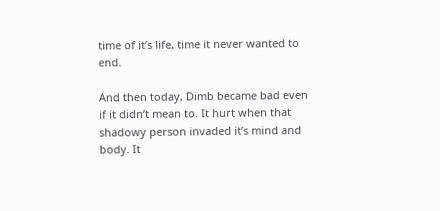time of it’s life, time it never wanted to end.

And then today, Dimb became bad even if it didn’t mean to. It hurt when that shadowy person invaded it’s mind and body. It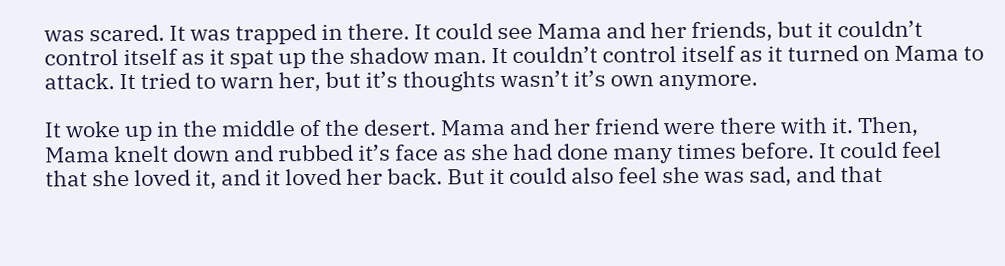was scared. It was trapped in there. It could see Mama and her friends, but it couldn’t control itself as it spat up the shadow man. It couldn’t control itself as it turned on Mama to attack. It tried to warn her, but it’s thoughts wasn’t it’s own anymore.

It woke up in the middle of the desert. Mama and her friend were there with it. Then, Mama knelt down and rubbed it’s face as she had done many times before. It could feel that she loved it, and it loved her back. But it could also feel she was sad, and that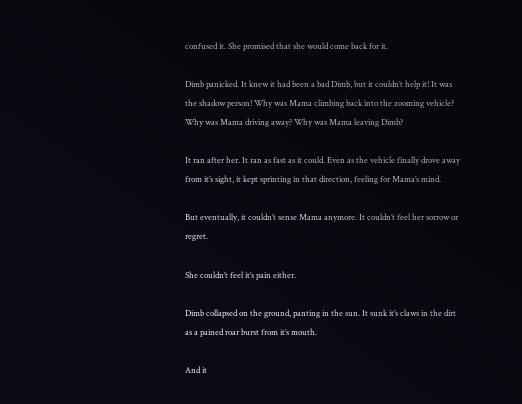confused it. She promised that she would come back for it.

Dimb panicked. It knew it had been a bad Dimb, but it couldn’t help it! It was the shadow person! Why was Mama climbing back into the zooming vehicle? Why was Mama driving away? Why was Mama leaving Dimb?

It ran after her. It ran as fast as it could. Even as the vehicle finally drove away from it’s sight, it kept sprinting in that direction, feeling for Mama’s mind.

But eventually, it couldn’t sense Mama anymore. It couldn’t feel her sorrow or regret.

She couldn’t feel it’s pain either.

Dimb collapsed on the ground, panting in the sun. It sunk it’s claws in the dirt as a pained roar burst from it’s mouth.

And it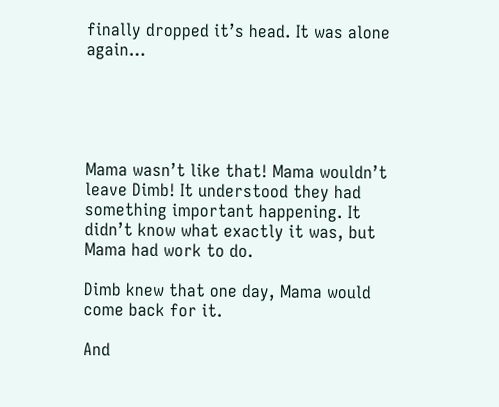finally dropped it’s head. It was alone again…





Mama wasn’t like that! Mama wouldn’t leave Dimb! It understood they had something important happening. It didn’t know what exactly it was, but Mama had work to do.

Dimb knew that one day, Mama would come back for it.

And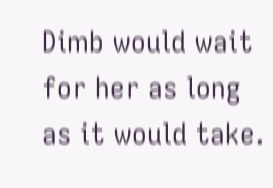Dimb would wait for her as long as it would take.